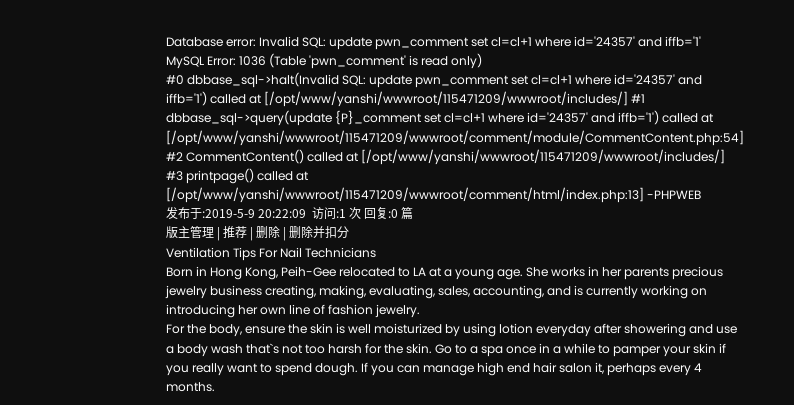Database error: Invalid SQL: update pwn_comment set cl=cl+1 where id='24357' and iffb='1'
MySQL Error: 1036 (Table 'pwn_comment' is read only)
#0 dbbase_sql->halt(Invalid SQL: update pwn_comment set cl=cl+1 where id='24357' and iffb='1') called at [/opt/www/yanshi/wwwroot/115471209/wwwroot/includes/] #1 dbbase_sql->query(update {P}_comment set cl=cl+1 where id='24357' and iffb='1') called at [/opt/www/yanshi/wwwroot/115471209/wwwroot/comment/module/CommentContent.php:54] #2 CommentContent() called at [/opt/www/yanshi/wwwroot/115471209/wwwroot/includes/] #3 printpage() called at [/opt/www/yanshi/wwwroot/115471209/wwwroot/comment/html/index.php:13] -PHPWEB
发布于:2019-5-9 20:22:09  访问:1 次 回复:0 篇
版主管理 | 推荐 | 删除 | 删除并扣分
Ventilation Tips For Nail Technicians
Born in Hong Kong, Peih-Gee relocated to LA at a young age. She works in her parents precious jewelry business creating, making, evaluating, sales, accounting, and is currently working on introducing her own line of fashion jewelry.
For the body, ensure the skin is well moisturized by using lotion everyday after showering and use a body wash that`s not too harsh for the skin. Go to a spa once in a while to pamper your skin if you really want to spend dough. If you can manage high end hair salon it, perhaps every 4 months.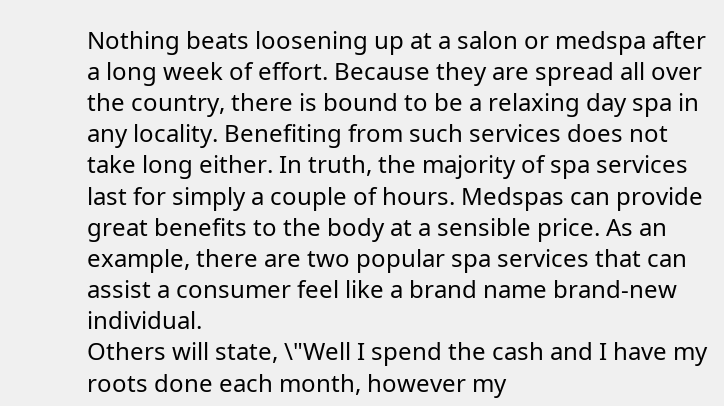Nothing beats loosening up at a salon or medspa after a long week of effort. Because they are spread all over the country, there is bound to be a relaxing day spa in any locality. Benefiting from such services does not take long either. In truth, the majority of spa services last for simply a couple of hours. Medspas can provide great benefits to the body at a sensible price. As an example, there are two popular spa services that can assist a consumer feel like a brand name brand-new individual.
Others will state, \"Well I spend the cash and I have my roots done each month, however my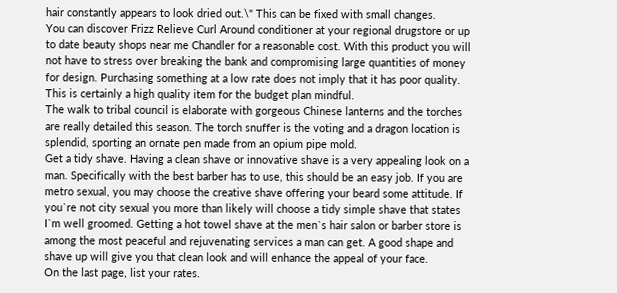hair constantly appears to look dried out.\" This can be fixed with small changes.
You can discover Frizz Relieve Curl Around conditioner at your regional drugstore or up to date beauty shops near me Chandler for a reasonable cost. With this product you will not have to stress over breaking the bank and compromising large quantities of money for design. Purchasing something at a low rate does not imply that it has poor quality. This is certainly a high quality item for the budget plan mindful.
The walk to tribal council is elaborate with gorgeous Chinese lanterns and the torches are really detailed this season. The torch snuffer is the voting and a dragon location is splendid, sporting an ornate pen made from an opium pipe mold.
Get a tidy shave. Having a clean shave or innovative shave is a very appealing look on a man. Specifically with the best barber has to use, this should be an easy job. If you are metro sexual, you may choose the creative shave offering your beard some attitude. If you`re not city sexual you more than likely will choose a tidy simple shave that states I`m well groomed. Getting a hot towel shave at the men`s hair salon or barber store is among the most peaceful and rejuvenating services a man can get. A good shape and shave up will give you that clean look and will enhance the appeal of your face.
On the last page, list your rates.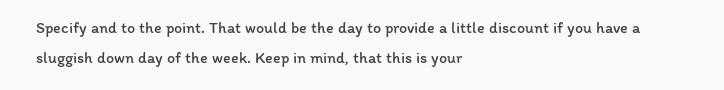Specify and to the point. That would be the day to provide a little discount if you have a sluggish down day of the week. Keep in mind, that this is your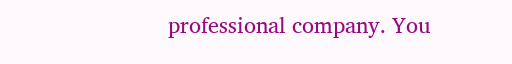professional company. You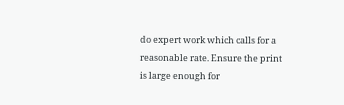do expert work which calls for a reasonable rate. Ensure the print is large enough for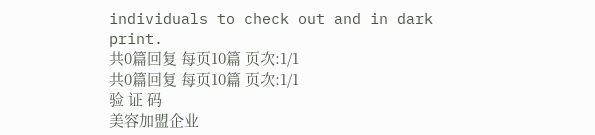individuals to check out and in dark print.
共0篇回复 每页10篇 页次:1/1
共0篇回复 每页10篇 页次:1/1
验 证 码
美容加盟企业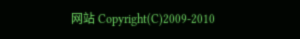网站 Copyright(C)2009-2010